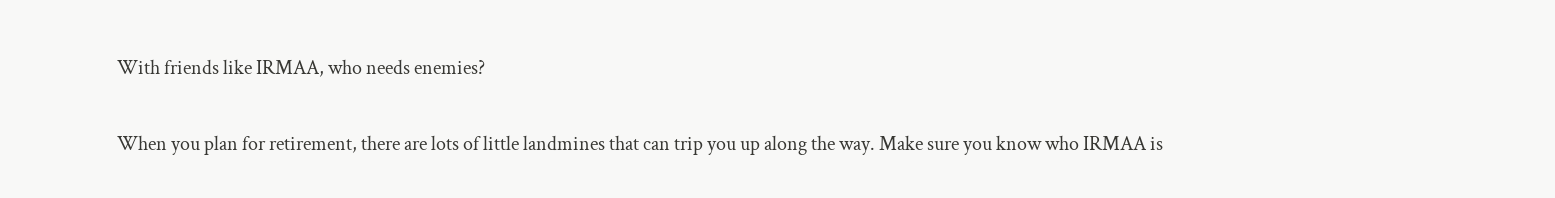With friends like IRMAA, who needs enemies?

When you plan for retirement, there are lots of little landmines that can trip you up along the way. Make sure you know who IRMAA is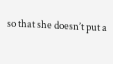so that she doesn’t put a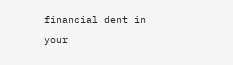financial dent in your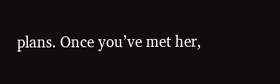plans. Once you’ve met her,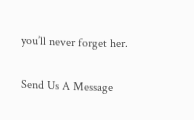you’ll never forget her.

Send Us A Message